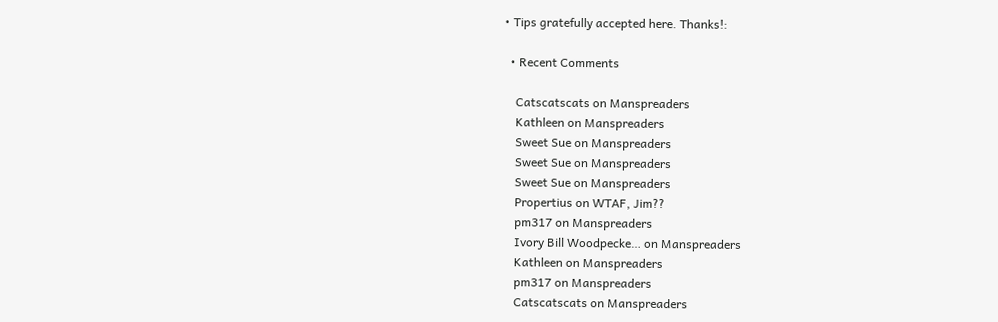• Tips gratefully accepted here. Thanks!:

  • Recent Comments

    Catscatscats on Manspreaders
    Kathleen on Manspreaders
    Sweet Sue on Manspreaders
    Sweet Sue on Manspreaders
    Sweet Sue on Manspreaders
    Propertius on WTAF, Jim??
    pm317 on Manspreaders
    Ivory Bill Woodpecke… on Manspreaders
    Kathleen on Manspreaders
    pm317 on Manspreaders
    Catscatscats on Manspreaders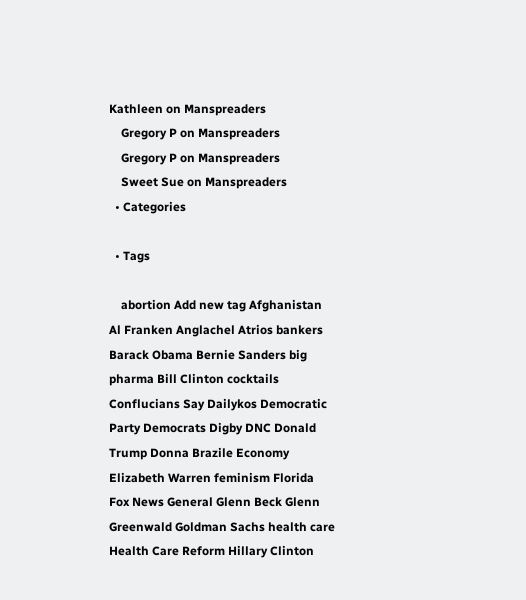Kathleen on Manspreaders
    Gregory P on Manspreaders
    Gregory P on Manspreaders
    Sweet Sue on Manspreaders
  • Categories

  • Tags

    abortion Add new tag Afghanistan Al Franken Anglachel Atrios bankers Barack Obama Bernie Sanders big pharma Bill Clinton cocktails Conflucians Say Dailykos Democratic Party Democrats Digby DNC Donald Trump Donna Brazile Economy Elizabeth Warren feminism Florida Fox News General Glenn Beck Glenn Greenwald Goldman Sachs health care Health Care Reform Hillary Clinton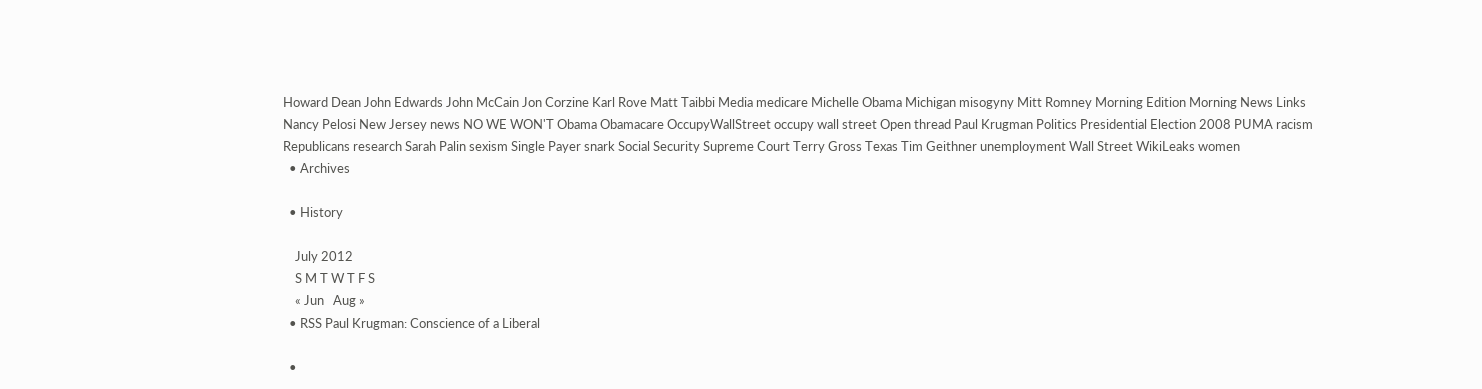Howard Dean John Edwards John McCain Jon Corzine Karl Rove Matt Taibbi Media medicare Michelle Obama Michigan misogyny Mitt Romney Morning Edition Morning News Links Nancy Pelosi New Jersey news NO WE WON'T Obama Obamacare OccupyWallStreet occupy wall street Open thread Paul Krugman Politics Presidential Election 2008 PUMA racism Republicans research Sarah Palin sexism Single Payer snark Social Security Supreme Court Terry Gross Texas Tim Geithner unemployment Wall Street WikiLeaks women
  • Archives

  • History

    July 2012
    S M T W T F S
    « Jun   Aug »
  • RSS Paul Krugman: Conscience of a Liberal

  •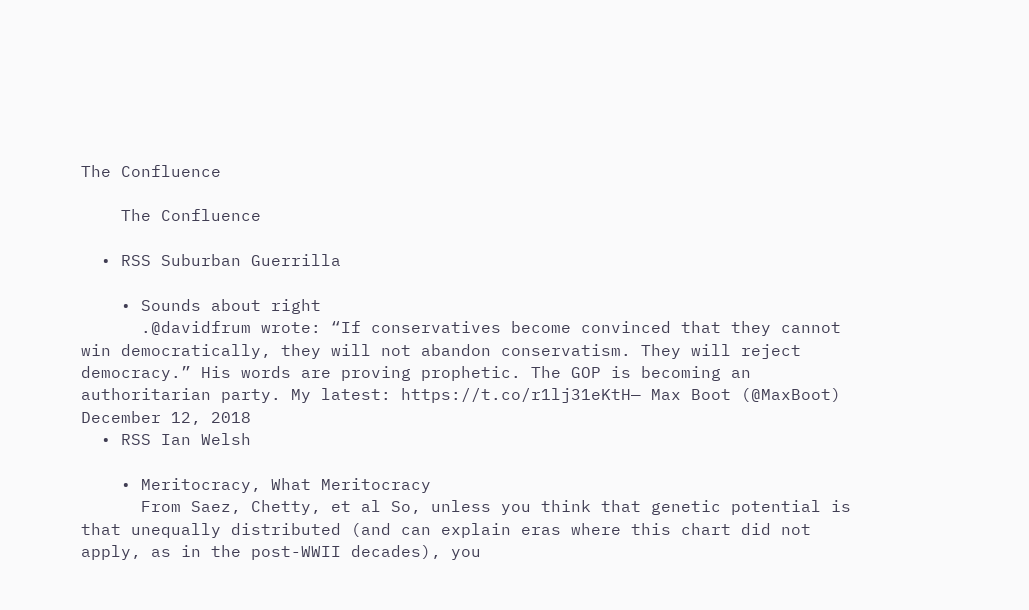The Confluence

    The Confluence

  • RSS Suburban Guerrilla

    • Sounds about right
      .@davidfrum wrote: “If conservatives become convinced that they cannot win democratically, they will not abandon conservatism. They will reject democracy.” His words are proving prophetic. The GOP is becoming an authoritarian party. My latest: https://t.co/r1lj31eKtH— Max Boot (@MaxBoot) December 12, 2018
  • RSS Ian Welsh

    • Meritocracy, What Meritocracy
      From Saez, Chetty, et al So, unless you think that genetic potential is that unequally distributed (and can explain eras where this chart did not apply, as in the post-WWII decades), you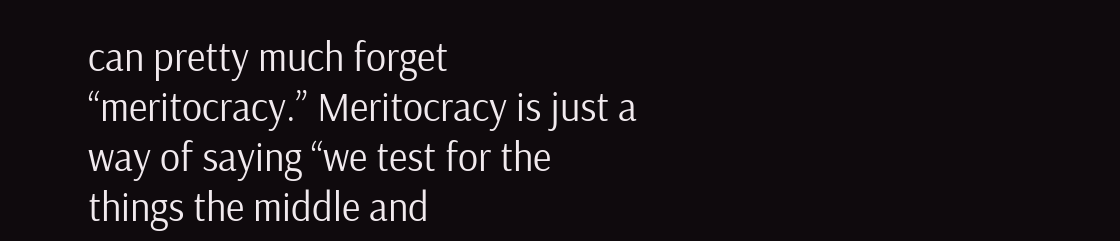can pretty much forget “meritocracy.” Meritocracy is just a way of saying “we test for the things the middle and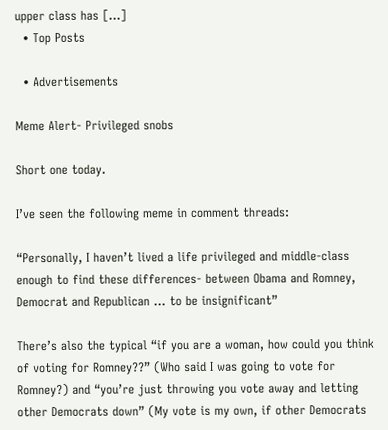upper class has […]
  • Top Posts

  • Advertisements

Meme Alert- Privileged snobs

Short one today.

I’ve seen the following meme in comment threads:

“Personally, I haven’t lived a life privileged and middle-class enough to find these differences- between Obama and Romney, Democrat and Republican … to be insignificant”

There’s also the typical “if you are a woman, how could you think of voting for Romney??” (Who said I was going to vote for Romney?) and “you’re just throwing you vote away and letting other Democrats down” (My vote is my own, if other Democrats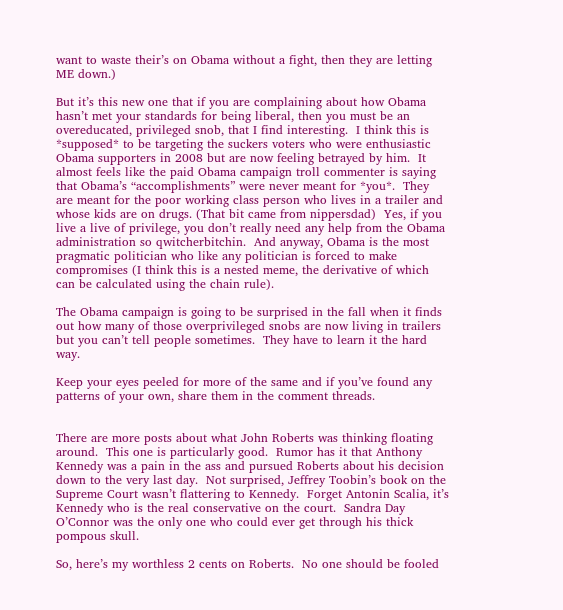want to waste their’s on Obama without a fight, then they are letting ME down.)

But it’s this new one that if you are complaining about how Obama hasn’t met your standards for being liberal, then you must be an overeducated, privileged snob, that I find interesting.  I think this is *supposed* to be targeting the suckers voters who were enthusiastic Obama supporters in 2008 but are now feeling betrayed by him.  It almost feels like the paid Obama campaign troll commenter is saying that Obama’s “accomplishments” were never meant for *you*.  They are meant for the poor working class person who lives in a trailer and whose kids are on drugs. (That bit came from nippersdad)  Yes, if you live a live of privilege, you don’t really need any help from the Obama administration so qwitcherbitchin.  And anyway, Obama is the most pragmatic politician who like any politician is forced to make compromises (I think this is a nested meme, the derivative of which can be calculated using the chain rule).

The Obama campaign is going to be surprised in the fall when it finds out how many of those overprivileged snobs are now living in trailers but you can’t tell people sometimes.  They have to learn it the hard way.

Keep your eyes peeled for more of the same and if you’ve found any patterns of your own, share them in the comment threads.


There are more posts about what John Roberts was thinking floating around.  This one is particularly good.  Rumor has it that Anthony Kennedy was a pain in the ass and pursued Roberts about his decision down to the very last day.  Not surprised, Jeffrey Toobin’s book on the Supreme Court wasn’t flattering to Kennedy.  Forget Antonin Scalia, it’s Kennedy who is the real conservative on the court.  Sandra Day O’Connor was the only one who could ever get through his thick pompous skull.

So, here’s my worthless 2 cents on Roberts.  No one should be fooled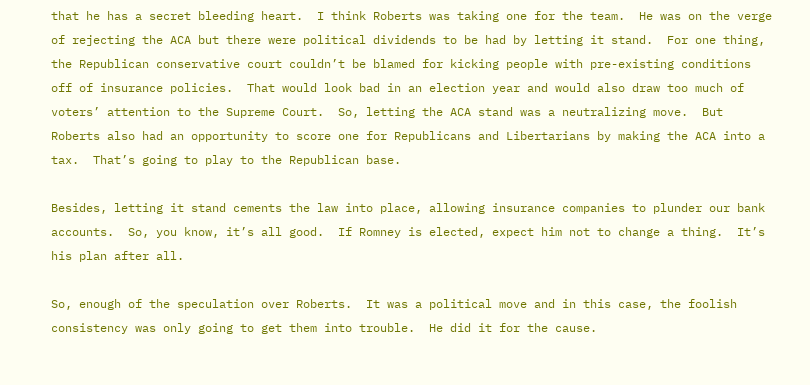that he has a secret bleeding heart.  I think Roberts was taking one for the team.  He was on the verge of rejecting the ACA but there were political dividends to be had by letting it stand.  For one thing, the Republican conservative court couldn’t be blamed for kicking people with pre-existing conditions off of insurance policies.  That would look bad in an election year and would also draw too much of voters’ attention to the Supreme Court.  So, letting the ACA stand was a neutralizing move.  But Roberts also had an opportunity to score one for Republicans and Libertarians by making the ACA into a tax.  That’s going to play to the Republican base.

Besides, letting it stand cements the law into place, allowing insurance companies to plunder our bank accounts.  So, you know, it’s all good.  If Romney is elected, expect him not to change a thing.  It’s his plan after all.

So, enough of the speculation over Roberts.  It was a political move and in this case, the foolish consistency was only going to get them into trouble.  He did it for the cause.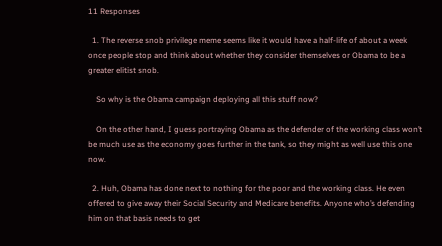11 Responses

  1. The reverse snob privilege meme seems like it would have a half-life of about a week once people stop and think about whether they consider themselves or Obama to be a greater elitist snob.

    So why is the Obama campaign deploying all this stuff now?

    On the other hand, I guess portraying Obama as the defender of the working class won’t be much use as the economy goes further in the tank, so they might as well use this one now.

  2. Huh, Obama has done next to nothing for the poor and the working class. He even offered to give away their Social Security and Medicare benefits. Anyone who’s defending him on that basis needs to get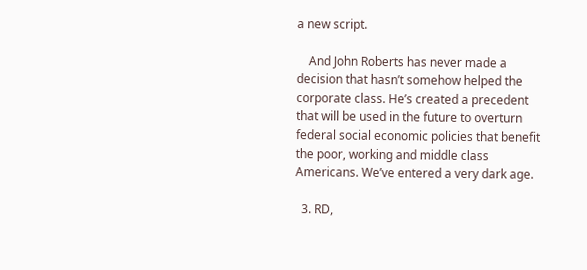a new script.

    And John Roberts has never made a decision that hasn’t somehow helped the corporate class. He’s created a precedent that will be used in the future to overturn federal social economic policies that benefit the poor, working and middle class Americans. We’ve entered a very dark age.

  3. RD,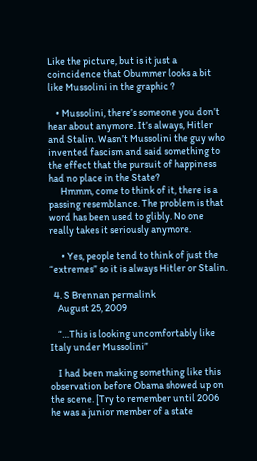Like the picture, but is it just a coincidence that Obummer looks a bit like Mussolini in the graphic ?

    • Mussolini, there’s someone you don’t hear about anymore. It’s always, Hitler and Stalin. Wasn’t Mussolini the guy who invented fascism and said something to the effect that the pursuit of happiness had no place in the State?
      Hmmm, come to think of it, there is a passing resemblance. The problem is that word has been used to glibly. No one really takes it seriously anymore.

      • Yes, people tend to think of just the “extremes” so it is always Hitler or Stalin.

  4. S Brennan permalink
    August 25, 2009

    “…This is looking uncomfortably like Italy under Mussolini”

    I had been making something like this observation before Obama showed up on the scene. [Try to remember until 2006 he was a junior member of a state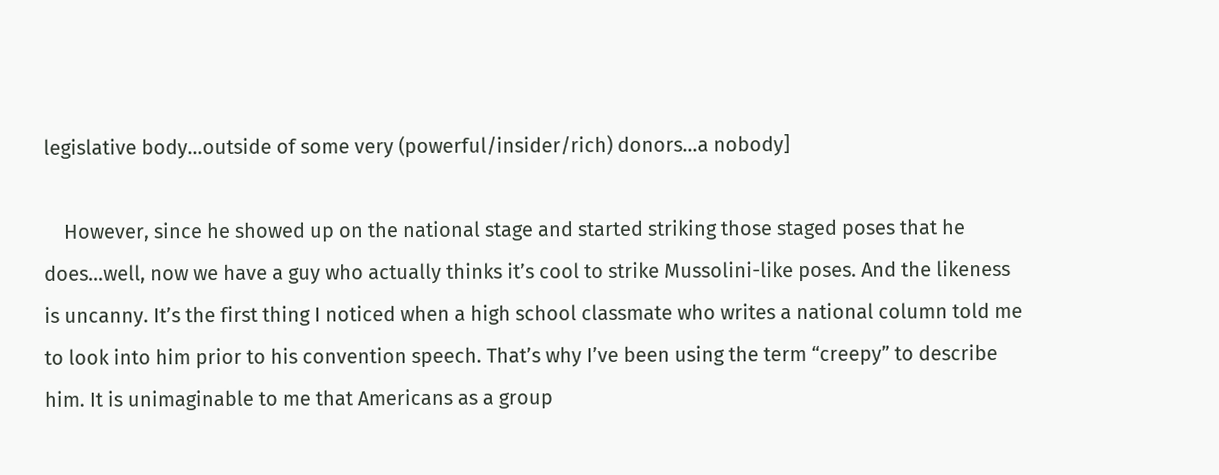legislative body…outside of some very (powerful/insider/rich) donors…a nobody]

    However, since he showed up on the national stage and started striking those staged poses that he does…well, now we have a guy who actually thinks it’s cool to strike Mussolini-like poses. And the likeness is uncanny. It’s the first thing I noticed when a high school classmate who writes a national column told me to look into him prior to his convention speech. That’s why I’ve been using the term “creepy” to describe him. It is unimaginable to me that Americans as a group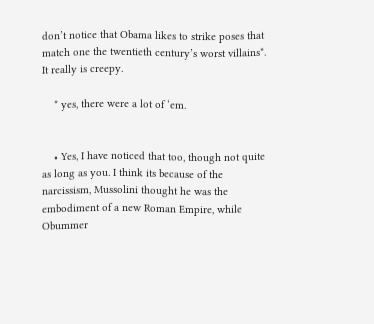don’t notice that Obama likes to strike poses that match one the twentieth century’s worst villains*. It really is creepy.

    * yes, there were a lot of ‘em.


    • Yes, I have noticed that too, though not quite as long as you. I think its because of the narcissism, Mussolini thought he was the embodiment of a new Roman Empire, while Obummer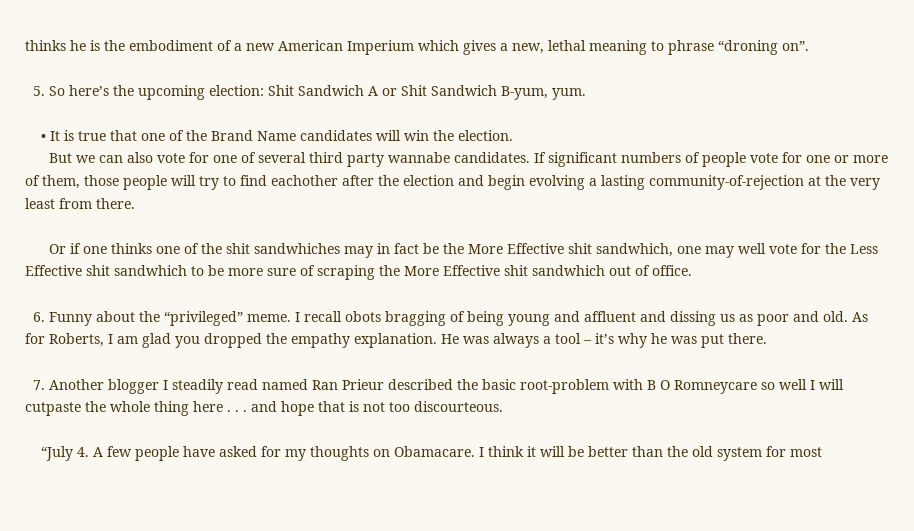thinks he is the embodiment of a new American Imperium which gives a new, lethal meaning to phrase “droning on”.

  5. So here’s the upcoming election: Shit Sandwich A or Shit Sandwich B-yum, yum.

    • It is true that one of the Brand Name candidates will win the election.
      But we can also vote for one of several third party wannabe candidates. If significant numbers of people vote for one or more of them, those people will try to find eachother after the election and begin evolving a lasting community-of-rejection at the very least from there.

      Or if one thinks one of the shit sandwhiches may in fact be the More Effective shit sandwhich, one may well vote for the Less Effective shit sandwhich to be more sure of scraping the More Effective shit sandwhich out of office.

  6. Funny about the “privileged” meme. I recall obots bragging of being young and affluent and dissing us as poor and old. As for Roberts, I am glad you dropped the empathy explanation. He was always a tool – it’s why he was put there.

  7. Another blogger I steadily read named Ran Prieur described the basic root-problem with B O Romneycare so well I will cutpaste the whole thing here . . . and hope that is not too discourteous.

    “July 4. A few people have asked for my thoughts on Obamacare. I think it will be better than the old system for most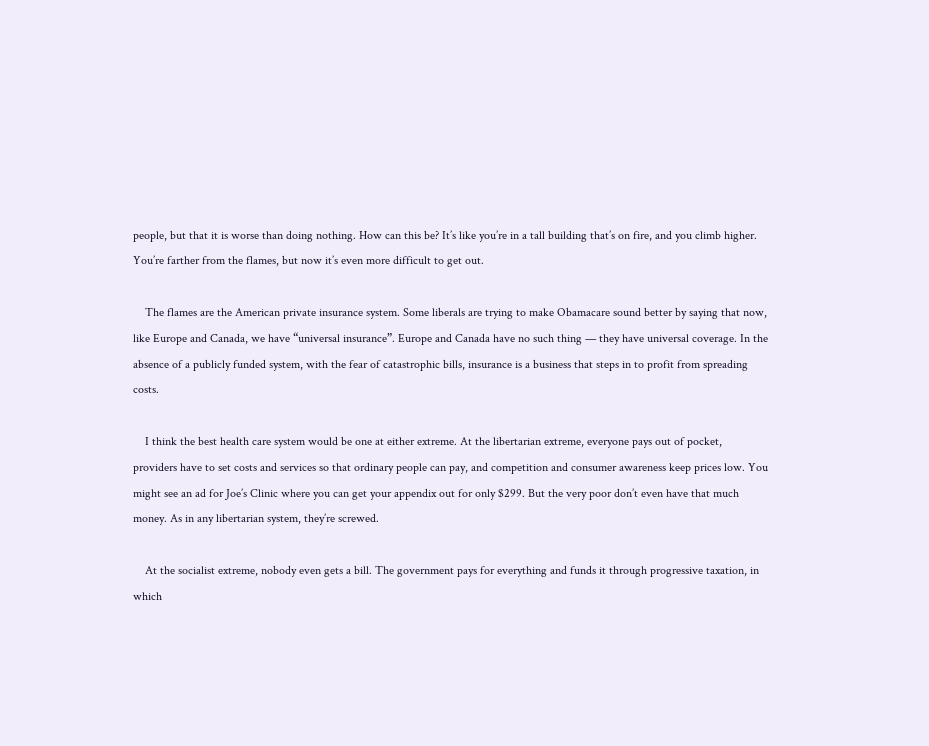people, but that it is worse than doing nothing. How can this be? It’s like you’re in a tall building that’s on fire, and you climb higher. You’re farther from the flames, but now it’s even more difficult to get out.

    The flames are the American private insurance system. Some liberals are trying to make Obamacare sound better by saying that now, like Europe and Canada, we have “universal insurance”. Europe and Canada have no such thing — they have universal coverage. In the absence of a publicly funded system, with the fear of catastrophic bills, insurance is a business that steps in to profit from spreading costs.

    I think the best health care system would be one at either extreme. At the libertarian extreme, everyone pays out of pocket, providers have to set costs and services so that ordinary people can pay, and competition and consumer awareness keep prices low. You might see an ad for Joe’s Clinic where you can get your appendix out for only $299. But the very poor don’t even have that much money. As in any libertarian system, they’re screwed.

    At the socialist extreme, nobody even gets a bill. The government pays for everything and funds it through progressive taxation, in which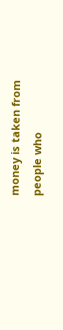money is taken from people who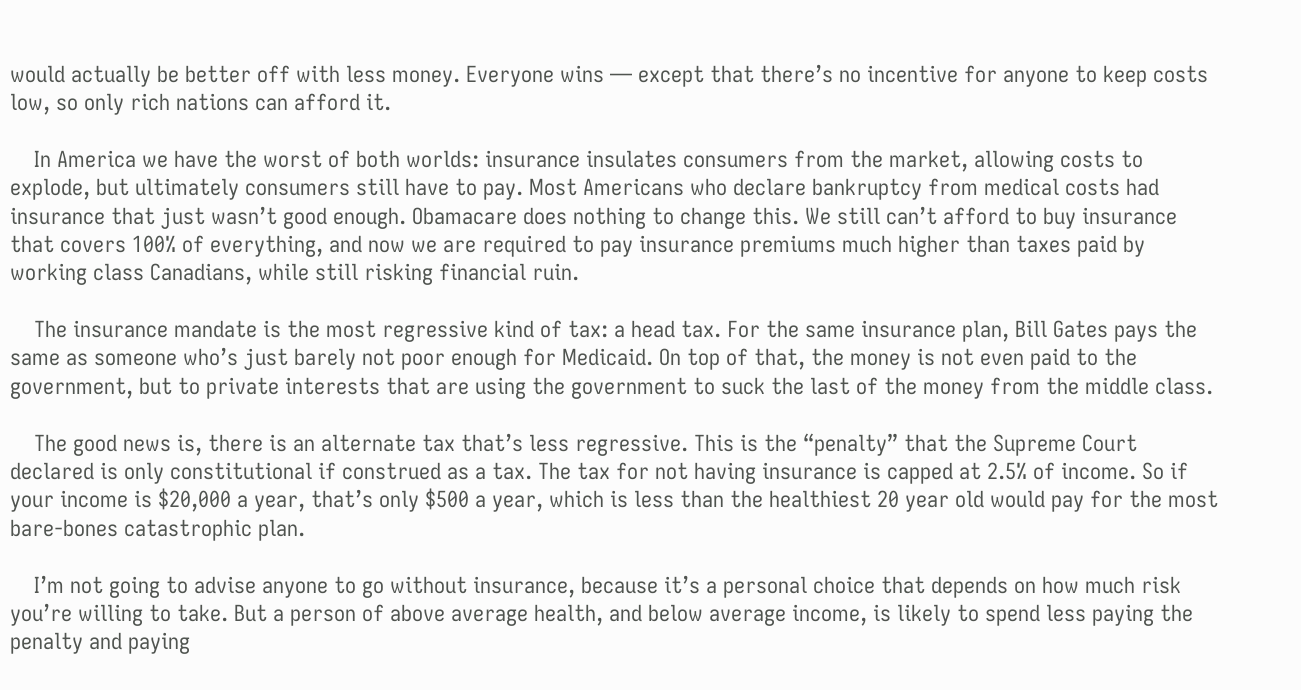would actually be better off with less money. Everyone wins — except that there’s no incentive for anyone to keep costs low, so only rich nations can afford it.

    In America we have the worst of both worlds: insurance insulates consumers from the market, allowing costs to explode, but ultimately consumers still have to pay. Most Americans who declare bankruptcy from medical costs had insurance that just wasn’t good enough. Obamacare does nothing to change this. We still can’t afford to buy insurance that covers 100% of everything, and now we are required to pay insurance premiums much higher than taxes paid by working class Canadians, while still risking financial ruin.

    The insurance mandate is the most regressive kind of tax: a head tax. For the same insurance plan, Bill Gates pays the same as someone who’s just barely not poor enough for Medicaid. On top of that, the money is not even paid to the government, but to private interests that are using the government to suck the last of the money from the middle class.

    The good news is, there is an alternate tax that’s less regressive. This is the “penalty” that the Supreme Court declared is only constitutional if construed as a tax. The tax for not having insurance is capped at 2.5% of income. So if your income is $20,000 a year, that’s only $500 a year, which is less than the healthiest 20 year old would pay for the most bare-bones catastrophic plan.

    I’m not going to advise anyone to go without insurance, because it’s a personal choice that depends on how much risk you’re willing to take. But a person of above average health, and below average income, is likely to spend less paying the penalty and paying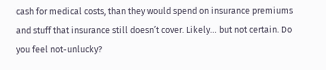cash for medical costs, than they would spend on insurance premiums and stuff that insurance still doesn’t cover. Likely… but not certain. Do you feel not-unlucky?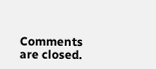Comments are closed.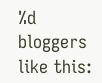%d bloggers like this: